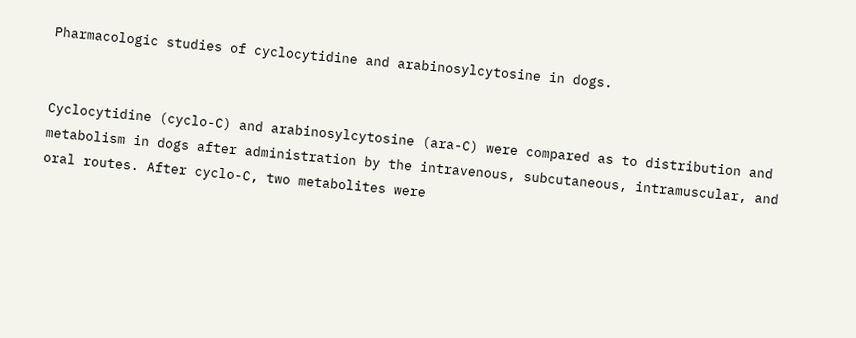Pharmacologic studies of cyclocytidine and arabinosylcytosine in dogs.


Cyclocytidine (cyclo-C) and arabinosylcytosine (ara-C) were compared as to distribution and metabolism in dogs after administration by the intravenous, subcutaneous, intramuscular, and oral routes. After cyclo-C, two metabolites were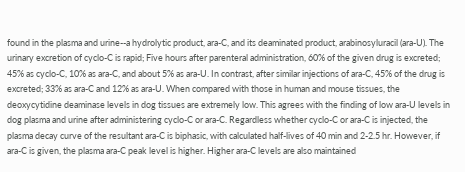found in the plasma and urine--a hydrolytic product, ara-C, and its deaminated product, arabinosyluracil (ara-U). The urinary excretion of cyclo-C is rapid; Five hours after parenteral administration, 60% of the given drug is excreted; 45% as cyclo-C, 10% as ara-C, and about 5% as ara-U. In contrast, after similar injections of ara-C, 45% of the drug is excreted; 33% as ara-C and 12% as ara-U. When compared with those in human and mouse tissues, the deoxycytidine deaminase levels in dog tissues are extremely low. This agrees with the finding of low ara-U levels in dog plasma and urine after administering cyclo-C or ara-C. Regardless whether cyclo-C or ara-C is injected, the plasma decay curve of the resultant ara-C is biphasic, with calculated half-lives of 40 min and 2-2.5 hr. However, if ara-C is given, the plasma ara-C peak level is higher. Higher ara-C levels are also maintained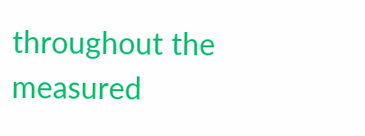throughout the measured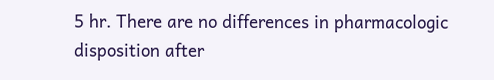5 hr. There are no differences in pharmacologic disposition after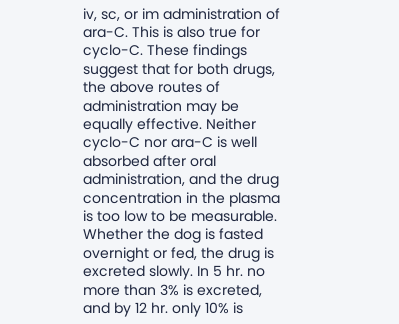iv, sc, or im administration of ara-C. This is also true for cyclo-C. These findings suggest that for both drugs, the above routes of administration may be equally effective. Neither cyclo-C nor ara-C is well absorbed after oral administration, and the drug concentration in the plasma is too low to be measurable. Whether the dog is fasted overnight or fed, the drug is excreted slowly. In 5 hr. no more than 3% is excreted, and by 12 hr. only 10% is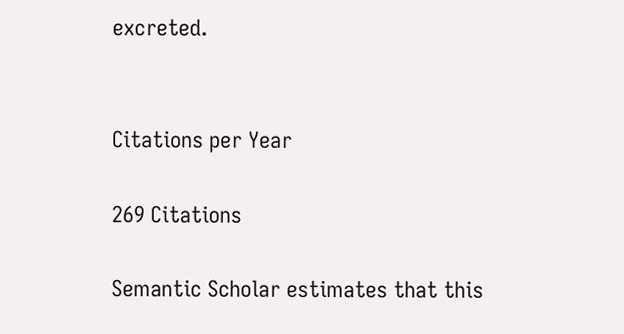excreted.


Citations per Year

269 Citations

Semantic Scholar estimates that this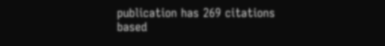publication has 269 citations based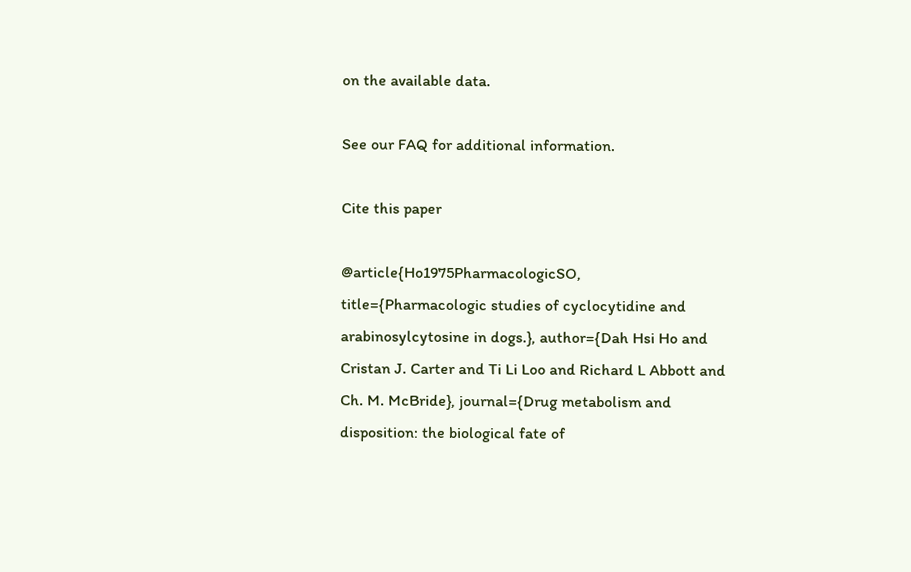on the available data.

See our FAQ for additional information.

Cite this paper

@article{Ho1975PharmacologicSO, title={Pharmacologic studies of cyclocytidine and arabinosylcytosine in dogs.}, author={Dah Hsi Ho and Cristan J. Carter and Ti Li Loo and Richard L Abbott and Ch. M. McBride}, journal={Drug metabolism and disposition: the biological fate of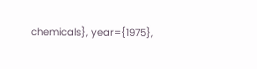chemicals}, year={1975},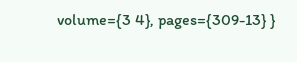volume={3 4}, pages={309-13} }